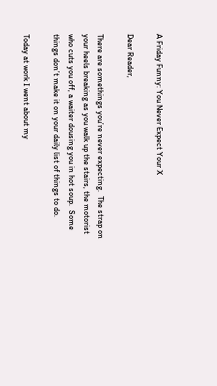A Friday Funny: You Never Expect Your X

Dear Reader,

There are somethings you’re never expecting.  The strap on your heels breaking as you walk up the stairs, the motorist who cuts you off, a waiter dousing you in hot soup.  Some things don’t make it on your daily list of things to do.

Today at work I went about my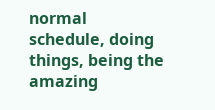normal schedule, doing things, being the amazing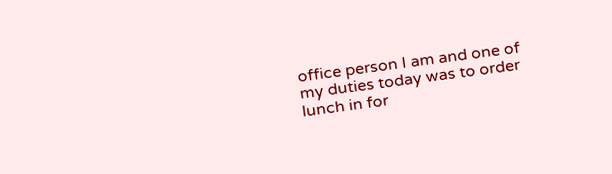office person I am and one of my duties today was to order lunch in for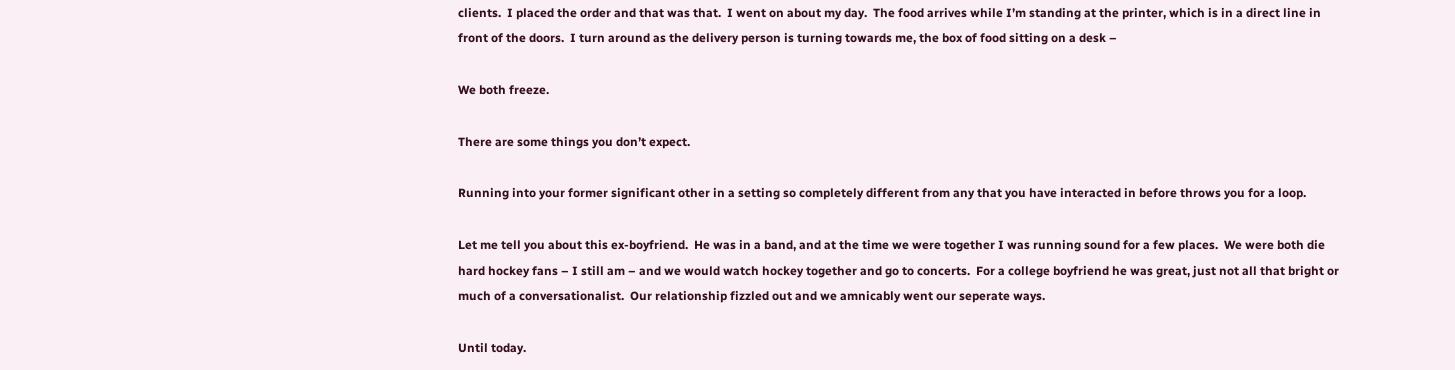clients.  I placed the order and that was that.  I went on about my day.  The food arrives while I’m standing at the printer, which is in a direct line in front of the doors.  I turn around as the delivery person is turning towards me, the box of food sitting on a desk –

We both freeze.

There are some things you don’t expect.

Running into your former significant other in a setting so completely different from any that you have interacted in before throws you for a loop.

Let me tell you about this ex-boyfriend.  He was in a band, and at the time we were together I was running sound for a few places.  We were both die hard hockey fans – I still am – and we would watch hockey together and go to concerts.  For a college boyfriend he was great, just not all that bright or much of a conversationalist.  Our relationship fizzled out and we amnicably went our seperate ways.

Until today.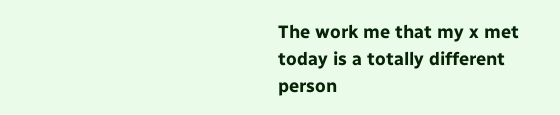The work me that my x met today is a totally different person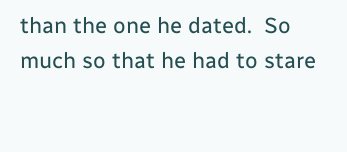than the one he dated.  So much so that he had to stare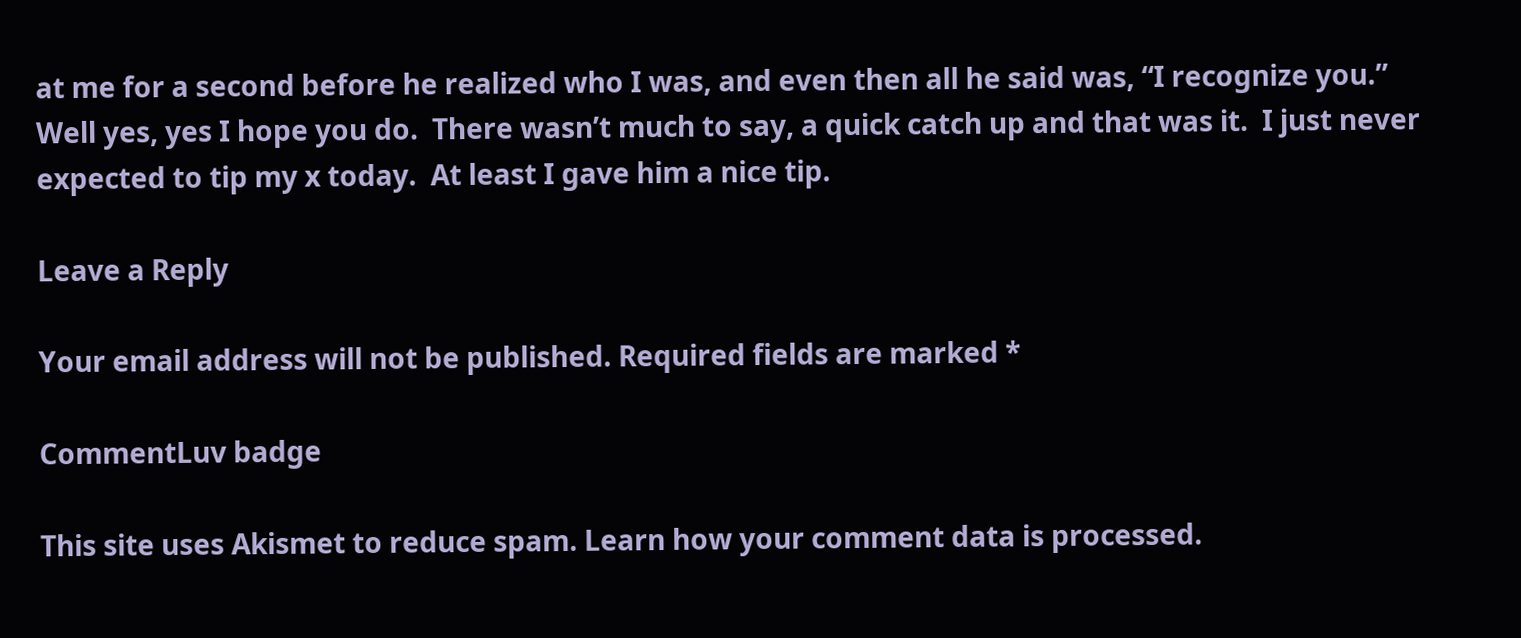at me for a second before he realized who I was, and even then all he said was, “I recognize you.”  Well yes, yes I hope you do.  There wasn’t much to say, a quick catch up and that was it.  I just never expected to tip my x today.  At least I gave him a nice tip.

Leave a Reply

Your email address will not be published. Required fields are marked *

CommentLuv badge

This site uses Akismet to reduce spam. Learn how your comment data is processed.